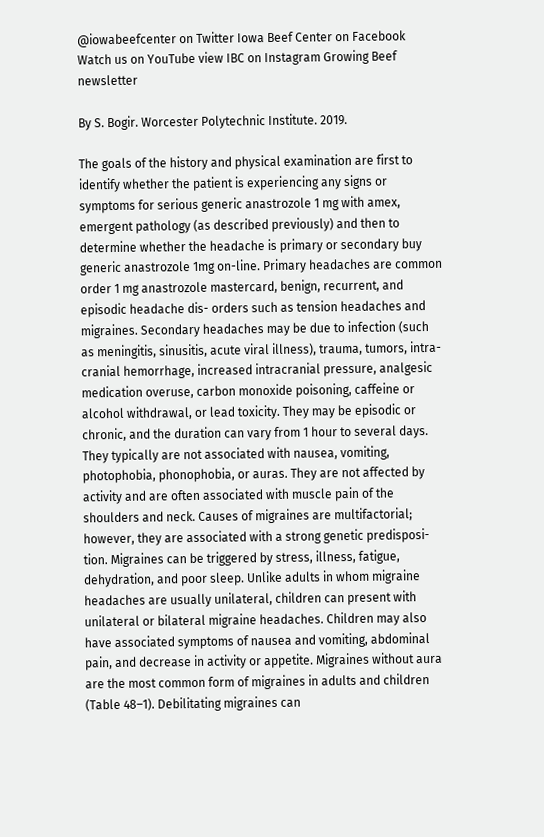@iowabeefcenter on Twitter Iowa Beef Center on Facebook Watch us on YouTube view IBC on Instagram Growing Beef newsletter

By S. Bogir. Worcester Polytechnic Institute. 2019.

The goals of the history and physical examination are first to identify whether the patient is experiencing any signs or symptoms for serious generic anastrozole 1 mg with amex, emergent pathology (as described previously) and then to determine whether the headache is primary or secondary buy generic anastrozole 1mg on-line. Primary headaches are common order 1 mg anastrozole mastercard, benign, recurrent, and episodic headache dis- orders such as tension headaches and migraines. Secondary headaches may be due to infection (such as meningitis, sinusitis, acute viral illness), trauma, tumors, intra- cranial hemorrhage, increased intracranial pressure, analgesic medication overuse, carbon monoxide poisoning, caffeine or alcohol withdrawal, or lead toxicity. They may be episodic or chronic, and the duration can vary from 1 hour to several days. They typically are not associated with nausea, vomiting, photophobia, phonophobia, or auras. They are not affected by activity and are often associated with muscle pain of the shoulders and neck. Causes of migraines are multifactorial; however, they are associated with a strong genetic predisposi- tion. Migraines can be triggered by stress, illness, fatigue, dehydration, and poor sleep. Unlike adults in whom migraine headaches are usually unilateral, children can present with unilateral or bilateral migraine headaches. Children may also have associated symptoms of nausea and vomiting, abdominal pain, and decrease in activity or appetite. Migraines without aura are the most common form of migraines in adults and children (Table 48–1). Debilitating migraines can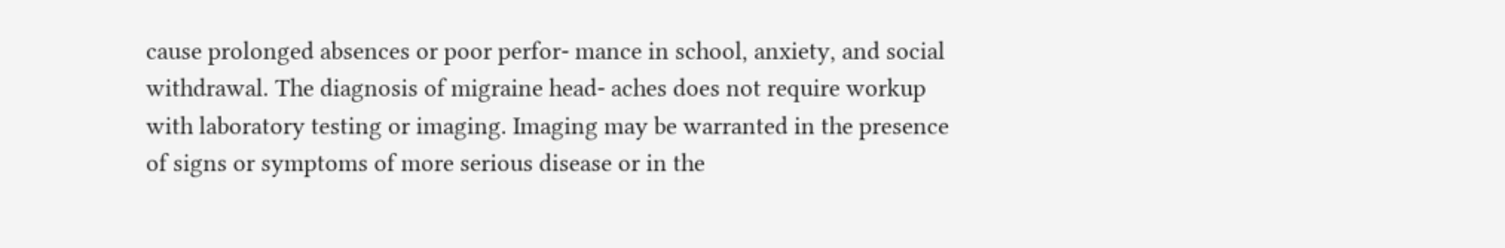cause prolonged absences or poor perfor- mance in school, anxiety, and social withdrawal. The diagnosis of migraine head- aches does not require workup with laboratory testing or imaging. Imaging may be warranted in the presence of signs or symptoms of more serious disease or in the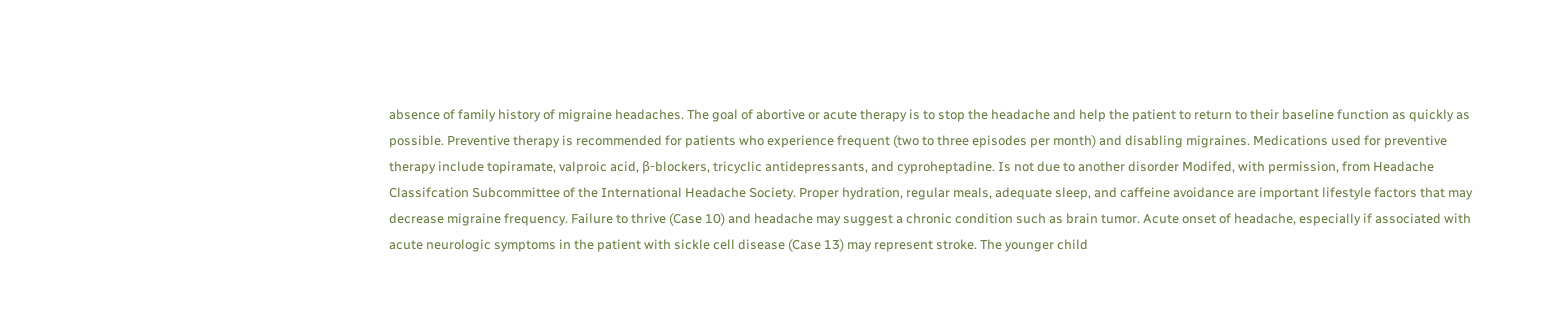absence of family history of migraine headaches. The goal of abortive or acute therapy is to stop the headache and help the patient to return to their baseline function as quickly as possible. Preventive therapy is recommended for patients who experience frequent (two to three episodes per month) and disabling migraines. Medications used for preventive therapy include topiramate, valproic acid, β-blockers, tricyclic antidepressants, and cyproheptadine. Is not due to another disorder Modifed, with permission, from Headache Classifcation Subcommittee of the International Headache Society. Proper hydration, regular meals, adequate sleep, and caffeine avoidance are important lifestyle factors that may decrease migraine frequency. Failure to thrive (Case 10) and headache may suggest a chronic condition such as brain tumor. Acute onset of headache, especially if associated with acute neurologic symptoms in the patient with sickle cell disease (Case 13) may represent stroke. The younger child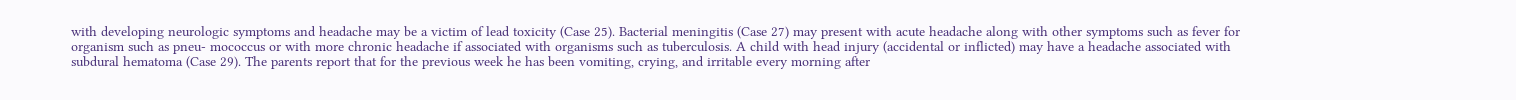with developing neurologic symptoms and headache may be a victim of lead toxicity (Case 25). Bacterial meningitis (Case 27) may present with acute headache along with other symptoms such as fever for organism such as pneu- mococcus or with more chronic headache if associated with organisms such as tuberculosis. A child with head injury (accidental or inflicted) may have a headache associated with subdural hematoma (Case 29). The parents report that for the previous week he has been vomiting, crying, and irritable every morning after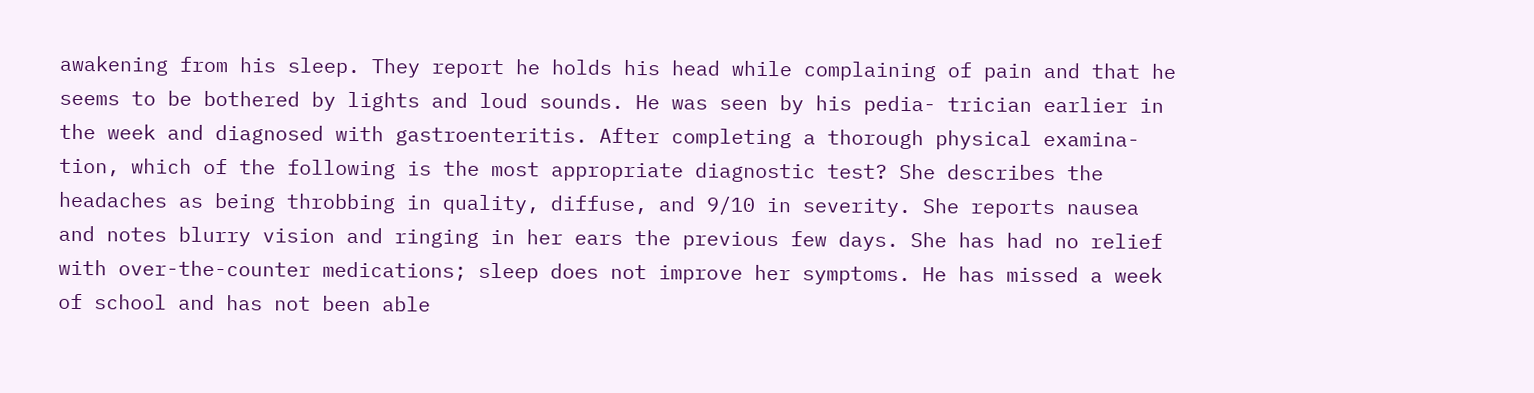awakening from his sleep. They report he holds his head while complaining of pain and that he seems to be bothered by lights and loud sounds. He was seen by his pedia- trician earlier in the week and diagnosed with gastroenteritis. After completing a thorough physical examina- tion, which of the following is the most appropriate diagnostic test? She describes the headaches as being throbbing in quality, diffuse, and 9/10 in severity. She reports nausea and notes blurry vision and ringing in her ears the previous few days. She has had no relief with over-the-counter medications; sleep does not improve her symptoms. He has missed a week of school and has not been able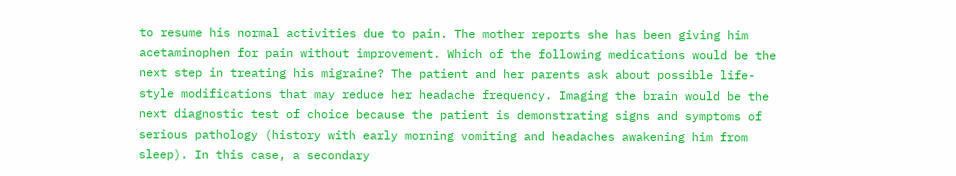to resume his normal activities due to pain. The mother reports she has been giving him acetaminophen for pain without improvement. Which of the following medications would be the next step in treating his migraine? The patient and her parents ask about possible life- style modifications that may reduce her headache frequency. Imaging the brain would be the next diagnostic test of choice because the patient is demonstrating signs and symptoms of serious pathology (history with early morning vomiting and headaches awakening him from sleep). In this case, a secondary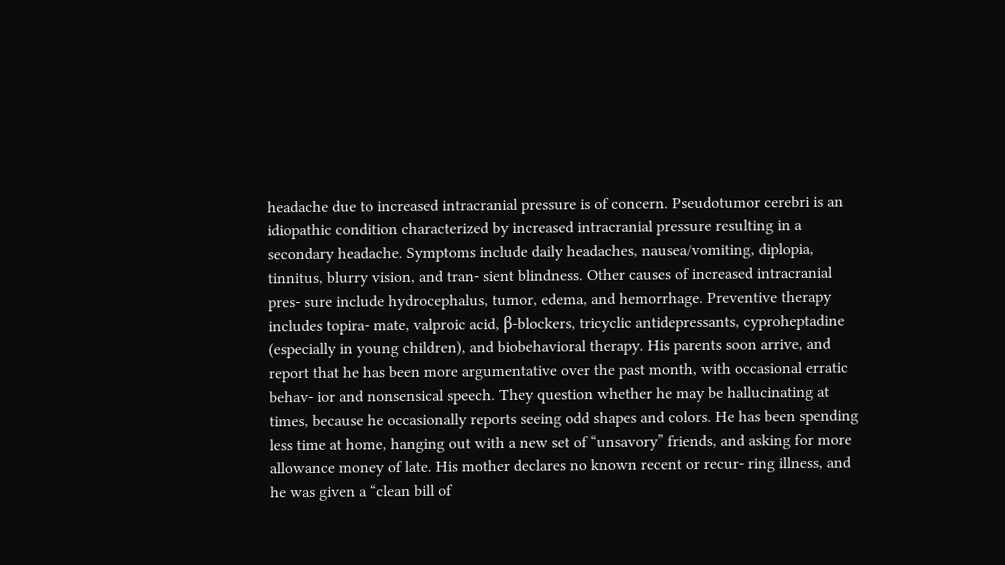headache due to increased intracranial pressure is of concern. Pseudotumor cerebri is an idiopathic condition characterized by increased intracranial pressure resulting in a secondary headache. Symptoms include daily headaches, nausea/vomiting, diplopia, tinnitus, blurry vision, and tran- sient blindness. Other causes of increased intracranial pres- sure include hydrocephalus, tumor, edema, and hemorrhage. Preventive therapy includes topira- mate, valproic acid, β-blockers, tricyclic antidepressants, cyproheptadine (especially in young children), and biobehavioral therapy. His parents soon arrive, and report that he has been more argumentative over the past month, with occasional erratic behav- ior and nonsensical speech. They question whether he may be hallucinating at times, because he occasionally reports seeing odd shapes and colors. He has been spending less time at home, hanging out with a new set of “unsavory” friends, and asking for more allowance money of late. His mother declares no known recent or recur- ring illness, and he was given a “clean bill of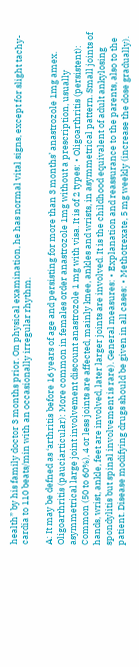health” by his family doctor 3 months prior. On physical examination, he has normal vital signs, except for slight tachy- cardia to 110 beats/min with an occasionally irregular rhythm.

A: It may be defned as ‘arthritis before 16 years of age and persisting for more than 3 months’ anastrozole 1mg amex. Oligoarthritis (pauciarticular): More common in females order anastrozole 1mg without a prescription, usually asymmetrical large joint involvement discount anastrozole 1 mg with visa. It is of 2 types: • Oligoarthritis (persistent): Common (50 to 60%), 4 or less joints are affected, mainly knee, ankles and wrists, in asymmetrical pattern. Small joints of hands, wrist, ankle, feet are involved, later larger joints are involved. It is the childhood equivalent of adult ankylosing spondylitis but spinal involvement is rare). General measures: • Explanation and reassurance to the parents, also to the patient. Disease modifying drugs should be given in all cases: • Methotrexate, 5 mg weekly (increase the dose gradually).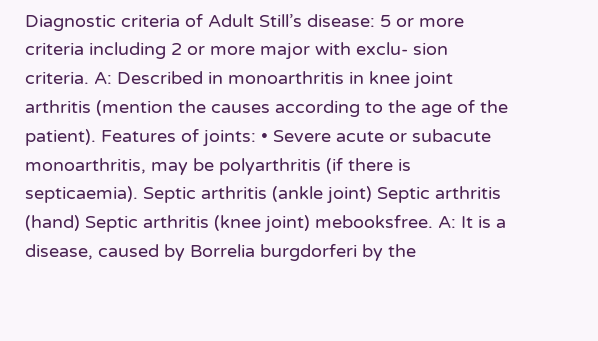Diagnostic criteria of Adult Still’s disease: 5 or more criteria including 2 or more major with exclu- sion criteria. A: Described in monoarthritis in knee joint arthritis (mention the causes according to the age of the patient). Features of joints: • Severe acute or subacute monoarthritis, may be polyarthritis (if there is septicaemia). Septic arthritis (ankle joint) Septic arthritis (hand) Septic arthritis (knee joint) mebooksfree. A: It is a disease, caused by Borrelia burgdorferi by the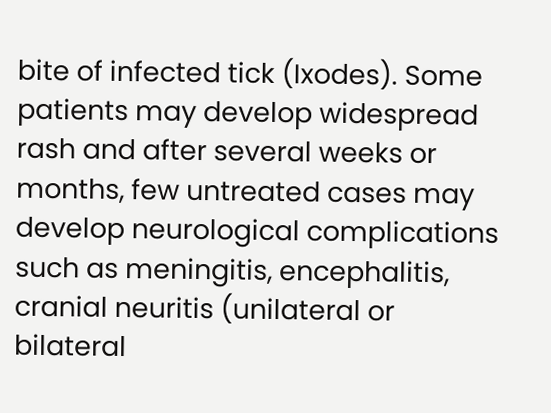bite of infected tick (Ixodes). Some patients may develop widespread rash and after several weeks or months, few untreated cases may develop neurological complications such as meningitis, encephalitis, cranial neuritis (unilateral or bilateral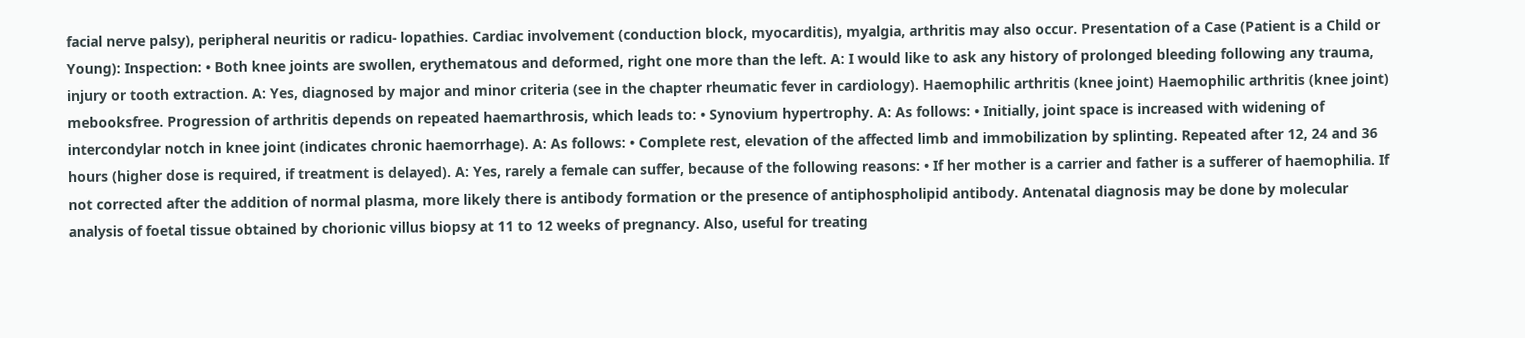facial nerve palsy), peripheral neuritis or radicu- lopathies. Cardiac involvement (conduction block, myocarditis), myalgia, arthritis may also occur. Presentation of a Case (Patient is a Child or Young): Inspection: • Both knee joints are swollen, erythematous and deformed, right one more than the left. A: I would like to ask any history of prolonged bleeding following any trauma, injury or tooth extraction. A: Yes, diagnosed by major and minor criteria (see in the chapter rheumatic fever in cardiology). Haemophilic arthritis (knee joint) Haemophilic arthritis (knee joint) mebooksfree. Progression of arthritis depends on repeated haemarthrosis, which leads to: • Synovium hypertrophy. A: As follows: • Initially, joint space is increased with widening of intercondylar notch in knee joint (indicates chronic haemorrhage). A: As follows: • Complete rest, elevation of the affected limb and immobilization by splinting. Repeated after 12, 24 and 36 hours (higher dose is required, if treatment is delayed). A: Yes, rarely a female can suffer, because of the following reasons: • If her mother is a carrier and father is a sufferer of haemophilia. If not corrected after the addition of normal plasma, more likely there is antibody formation or the presence of antiphospholipid antibody. Antenatal diagnosis may be done by molecular analysis of foetal tissue obtained by chorionic villus biopsy at 11 to 12 weeks of pregnancy. Also, useful for treating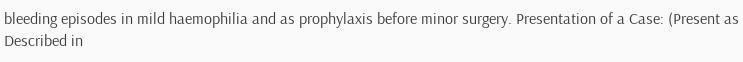bleeding episodes in mild haemophilia and as prophylaxis before minor surgery. Presentation of a Case: (Present as Described in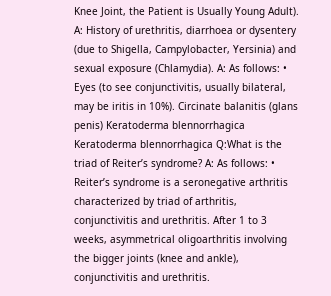Knee Joint, the Patient is Usually Young Adult). A: History of urethritis, diarrhoea or dysentery (due to Shigella, Campylobacter, Yersinia) and sexual exposure (Chlamydia). A: As follows: • Eyes (to see conjunctivitis, usually bilateral, may be iritis in 10%). Circinate balanitis (glans penis) Keratoderma blennorrhagica Keratoderma blennorrhagica Q:What is the triad of Reiter’s syndrome? A: As follows: • Reiter’s syndrome is a seronegative arthritis characterized by triad of arthritis, conjunctivitis and urethritis. After 1 to 3 weeks, asymmetrical oligoarthritis involving the bigger joints (knee and ankle), conjunctivitis and urethritis.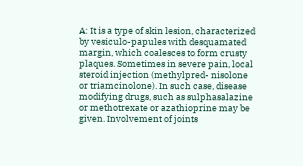A: It is a type of skin lesion, characterized by vesiculo-papules with desquamated margin, which coalesces to form crusty plaques. Sometimes in severe pain, local steroid injection (methylpred- nisolone or triamcinolone). In such case, disease modifying drugs, such as sulphasalazine or methotrexate or azathioprine may be given. Involvement of joints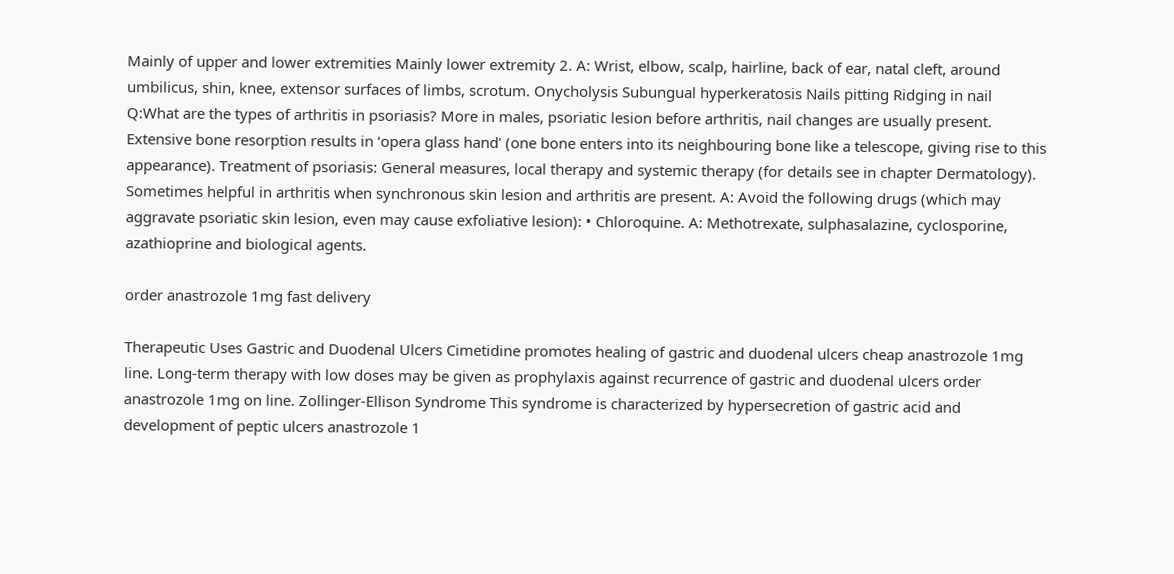Mainly of upper and lower extremities Mainly lower extremity 2. A: Wrist, elbow, scalp, hairline, back of ear, natal cleft, around umbilicus, shin, knee, extensor surfaces of limbs, scrotum. Onycholysis Subungual hyperkeratosis Nails pitting Ridging in nail Q:What are the types of arthritis in psoriasis? More in males, psoriatic lesion before arthritis, nail changes are usually present. Extensive bone resorption results in ‘opera glass hand’ (one bone enters into its neighbouring bone like a telescope, giving rise to this appearance). Treatment of psoriasis: General measures, local therapy and systemic therapy (for details see in chapter Dermatology). Sometimes helpful in arthritis when synchronous skin lesion and arthritis are present. A: Avoid the following drugs (which may aggravate psoriatic skin lesion, even may cause exfoliative lesion): • Chloroquine. A: Methotrexate, sulphasalazine, cyclosporine, azathioprine and biological agents.

order anastrozole 1mg fast delivery

Therapeutic Uses Gastric and Duodenal Ulcers Cimetidine promotes healing of gastric and duodenal ulcers cheap anastrozole 1mg line. Long-term therapy with low doses may be given as prophylaxis against recurrence of gastric and duodenal ulcers order anastrozole 1mg on line. Zollinger-Ellison Syndrome This syndrome is characterized by hypersecretion of gastric acid and development of peptic ulcers anastrozole 1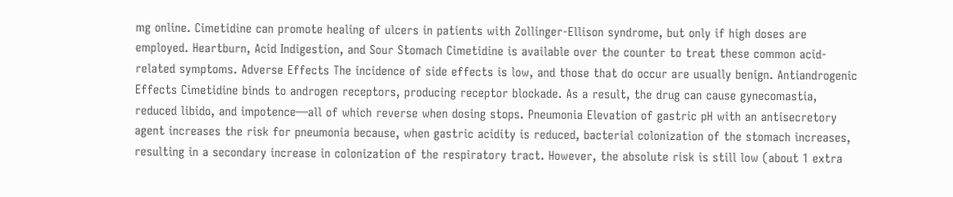mg online. Cimetidine can promote healing of ulcers in patients with Zollinger-Ellison syndrome, but only if high doses are employed. Heartburn, Acid Indigestion, and Sour Stomach Cimetidine is available over the counter to treat these common acid-related symptoms. Adverse Effects The incidence of side effects is low, and those that do occur are usually benign. Antiandrogenic Effects Cimetidine binds to androgen receptors, producing receptor blockade. As a result, the drug can cause gynecomastia, reduced libido, and impotence—all of which reverse when dosing stops. Pneumonia Elevation of gastric pH with an antisecretory agent increases the risk for pneumonia because, when gastric acidity is reduced, bacterial colonization of the stomach increases, resulting in a secondary increase in colonization of the respiratory tract. However, the absolute risk is still low (about 1 extra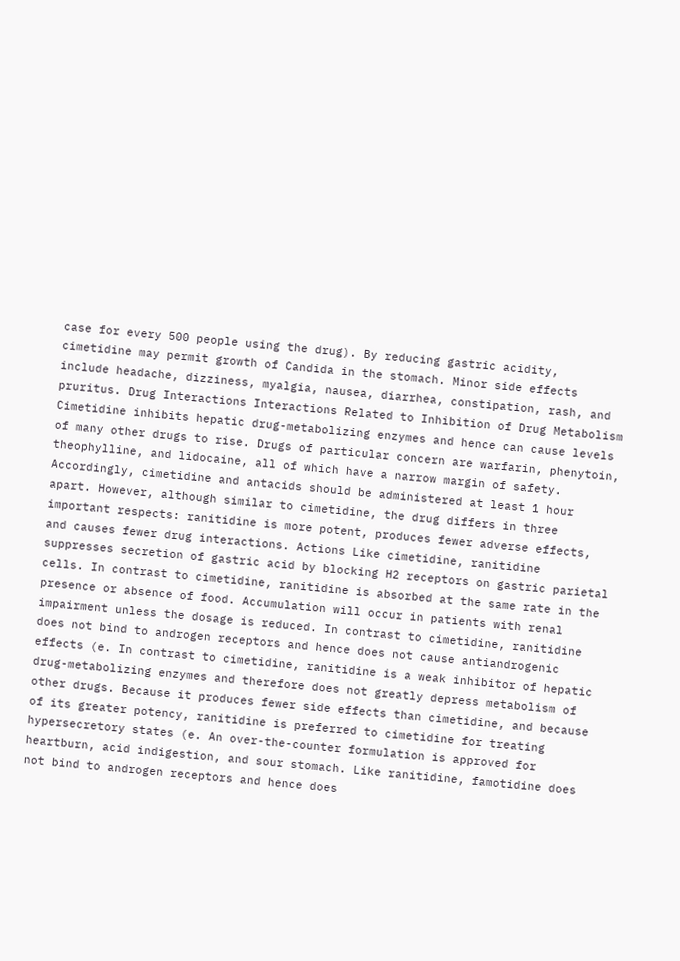case for every 500 people using the drug). By reducing gastric acidity, cimetidine may permit growth of Candida in the stomach. Minor side effects include headache, dizziness, myalgia, nausea, diarrhea, constipation, rash, and pruritus. Drug Interactions Interactions Related to Inhibition of Drug Metabolism Cimetidine inhibits hepatic drug-metabolizing enzymes and hence can cause levels of many other drugs to rise. Drugs of particular concern are warfarin, phenytoin, theophylline, and lidocaine, all of which have a narrow margin of safety. Accordingly, cimetidine and antacids should be administered at least 1 hour apart. However, although similar to cimetidine, the drug differs in three important respects: ranitidine is more potent, produces fewer adverse effects, and causes fewer drug interactions. Actions Like cimetidine, ranitidine suppresses secretion of gastric acid by blocking H2 receptors on gastric parietal cells. In contrast to cimetidine, ranitidine is absorbed at the same rate in the presence or absence of food. Accumulation will occur in patients with renal impairment unless the dosage is reduced. In contrast to cimetidine, ranitidine does not bind to androgen receptors and hence does not cause antiandrogenic effects (e. In contrast to cimetidine, ranitidine is a weak inhibitor of hepatic drug-metabolizing enzymes and therefore does not greatly depress metabolism of other drugs. Because it produces fewer side effects than cimetidine, and because of its greater potency, ranitidine is preferred to cimetidine for treating hypersecretory states (e. An over-the-counter formulation is approved for heartburn, acid indigestion, and sour stomach. Like ranitidine, famotidine does not bind to androgen receptors and hence does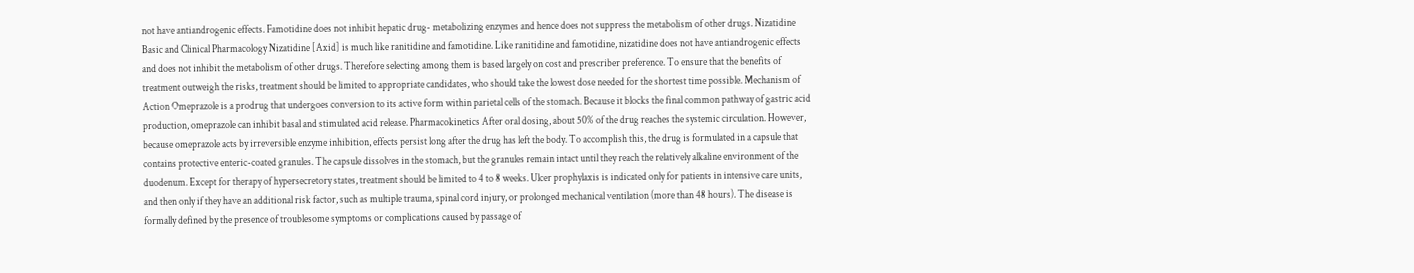not have antiandrogenic effects. Famotidine does not inhibit hepatic drug- metabolizing enzymes and hence does not suppress the metabolism of other drugs. Nizatidine Basic and Clinical Pharmacology Nizatidine [Axid] is much like ranitidine and famotidine. Like ranitidine and famotidine, nizatidine does not have antiandrogenic effects and does not inhibit the metabolism of other drugs. Therefore selecting among them is based largely on cost and prescriber preference. To ensure that the benefits of treatment outweigh the risks, treatment should be limited to appropriate candidates, who should take the lowest dose needed for the shortest time possible. Mechanism of Action Omeprazole is a prodrug that undergoes conversion to its active form within parietal cells of the stomach. Because it blocks the final common pathway of gastric acid production, omeprazole can inhibit basal and stimulated acid release. Pharmacokinetics After oral dosing, about 50% of the drug reaches the systemic circulation. However, because omeprazole acts by irreversible enzyme inhibition, effects persist long after the drug has left the body. To accomplish this, the drug is formulated in a capsule that contains protective enteric-coated granules. The capsule dissolves in the stomach, but the granules remain intact until they reach the relatively alkaline environment of the duodenum. Except for therapy of hypersecretory states, treatment should be limited to 4 to 8 weeks. Ulcer prophylaxis is indicated only for patients in intensive care units, and then only if they have an additional risk factor, such as multiple trauma, spinal cord injury, or prolonged mechanical ventilation (more than 48 hours). The disease is formally defined by the presence of troublesome symptoms or complications caused by passage of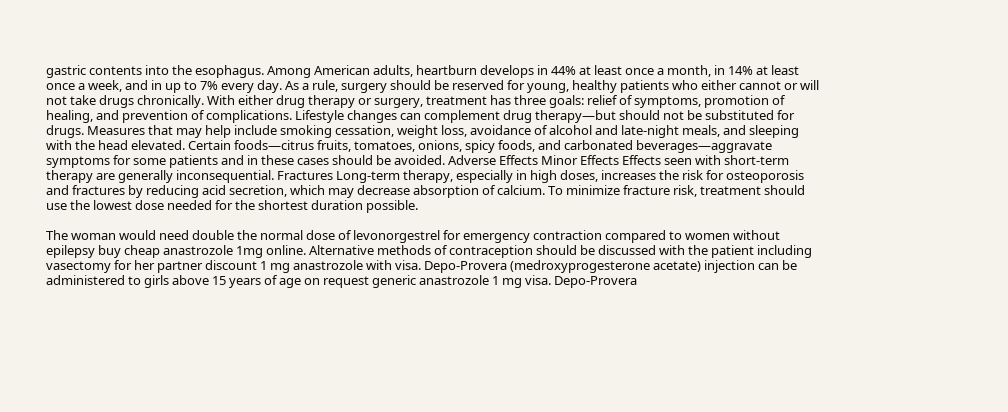gastric contents into the esophagus. Among American adults, heartburn develops in 44% at least once a month, in 14% at least once a week, and in up to 7% every day. As a rule, surgery should be reserved for young, healthy patients who either cannot or will not take drugs chronically. With either drug therapy or surgery, treatment has three goals: relief of symptoms, promotion of healing, and prevention of complications. Lifestyle changes can complement drug therapy—but should not be substituted for drugs. Measures that may help include smoking cessation, weight loss, avoidance of alcohol and late-night meals, and sleeping with the head elevated. Certain foods—citrus fruits, tomatoes, onions, spicy foods, and carbonated beverages—aggravate symptoms for some patients and in these cases should be avoided. Adverse Effects Minor Effects Effects seen with short-term therapy are generally inconsequential. Fractures Long-term therapy, especially in high doses, increases the risk for osteoporosis and fractures by reducing acid secretion, which may decrease absorption of calcium. To minimize fracture risk, treatment should use the lowest dose needed for the shortest duration possible.

The woman would need double the normal dose of levonorgestrel for emergency contraction compared to women without epilepsy buy cheap anastrozole 1mg online. Alternative methods of contraception should be discussed with the patient including vasectomy for her partner discount 1 mg anastrozole with visa. Depo-Provera (medroxyprogesterone acetate) injection can be administered to girls above 15 years of age on request generic anastrozole 1 mg visa. Depo-Provera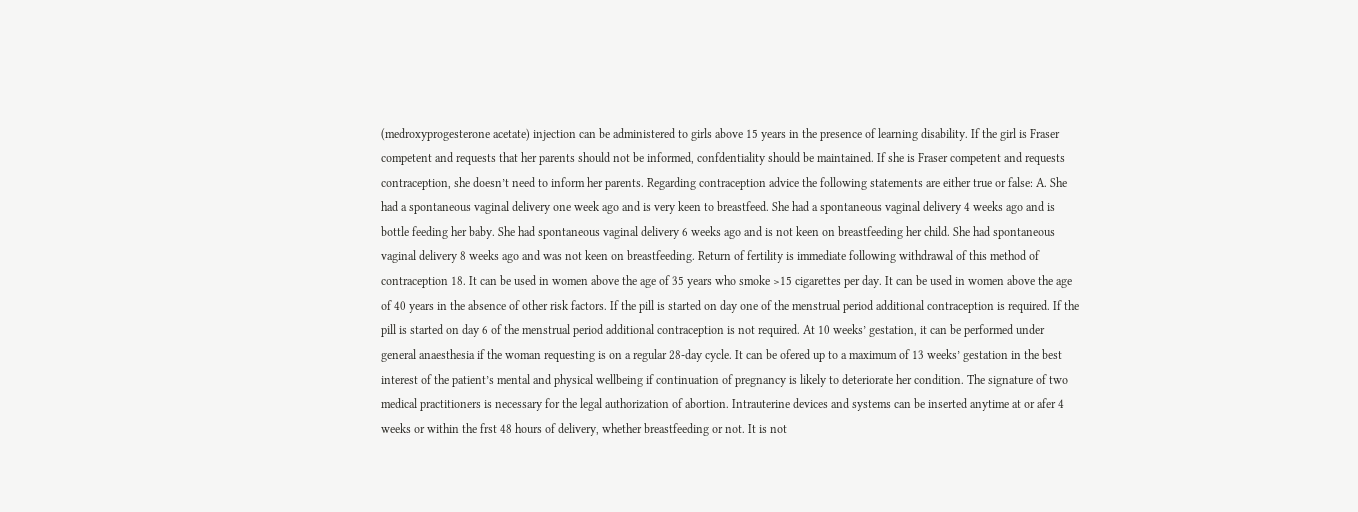(medroxyprogesterone acetate) injection can be administered to girls above 15 years in the presence of learning disability. If the girl is Fraser competent and requests that her parents should not be informed, confdentiality should be maintained. If she is Fraser competent and requests contraception, she doesn’t need to inform her parents. Regarding contraception advice the following statements are either true or false: A. She had a spontaneous vaginal delivery one week ago and is very keen to breastfeed. She had a spontaneous vaginal delivery 4 weeks ago and is bottle feeding her baby. She had spontaneous vaginal delivery 6 weeks ago and is not keen on breastfeeding her child. She had spontaneous vaginal delivery 8 weeks ago and was not keen on breastfeeding. Return of fertility is immediate following withdrawal of this method of contraception 18. It can be used in women above the age of 35 years who smoke >15 cigarettes per day. It can be used in women above the age of 40 years in the absence of other risk factors. If the pill is started on day one of the menstrual period additional contraception is required. If the pill is started on day 6 of the menstrual period additional contraception is not required. At 10 weeks’ gestation, it can be performed under general anaesthesia if the woman requesting is on a regular 28-day cycle. It can be ofered up to a maximum of 13 weeks’ gestation in the best interest of the patient’s mental and physical wellbeing if continuation of pregnancy is likely to deteriorate her condition. The signature of two medical practitioners is necessary for the legal authorization of abortion. Intrauterine devices and systems can be inserted anytime at or afer 4 weeks or within the frst 48 hours of delivery, whether breastfeeding or not. It is not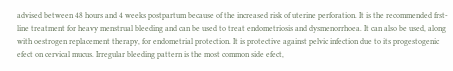advised between 48 hours and 4 weeks postpartum because of the increased risk of uterine perforation. It is the recommended frst-line treatment for heavy menstrual bleeding and can be used to treat endometriosis and dysmenorrhoea. It can also be used, along with oestrogen replacement therapy, for endometrial protection. It is protective against pelvic infection due to its progestogenic efect on cervical mucus. Irregular bleeding pattern is the most common side efect,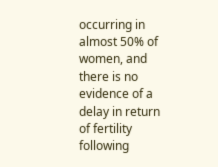occurring in almost 50% of women, and there is no evidence of a delay in return of fertility following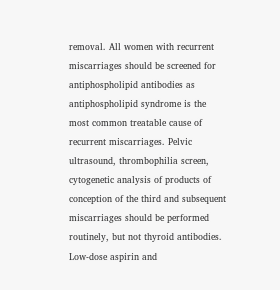removal. All women with recurrent miscarriages should be screened for antiphospholipid antibodies as antiphospholipid syndrome is the most common treatable cause of recurrent miscarriages. Pelvic ultrasound, thrombophilia screen, cytogenetic analysis of products of conception of the third and subsequent miscarriages should be performed routinely, but not thyroid antibodies. Low-dose aspirin and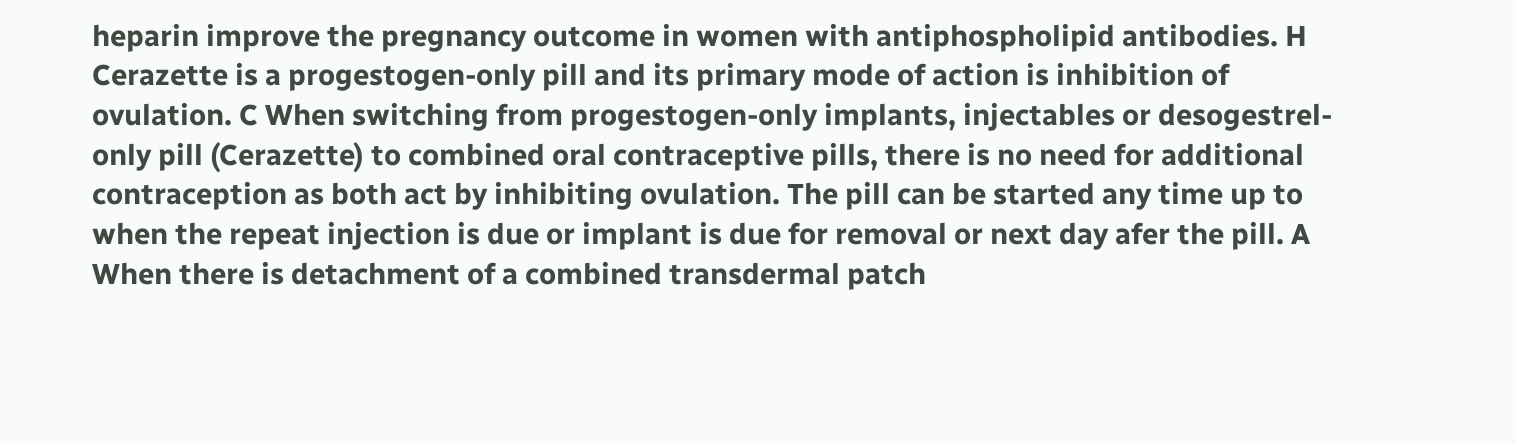heparin improve the pregnancy outcome in women with antiphospholipid antibodies. H Cerazette is a progestogen-only pill and its primary mode of action is inhibition of ovulation. C When switching from progestogen-only implants, injectables or desogestrel-only pill (Cerazette) to combined oral contraceptive pills, there is no need for additional contraception as both act by inhibiting ovulation. The pill can be started any time up to when the repeat injection is due or implant is due for removal or next day afer the pill. A When there is detachment of a combined transdermal patch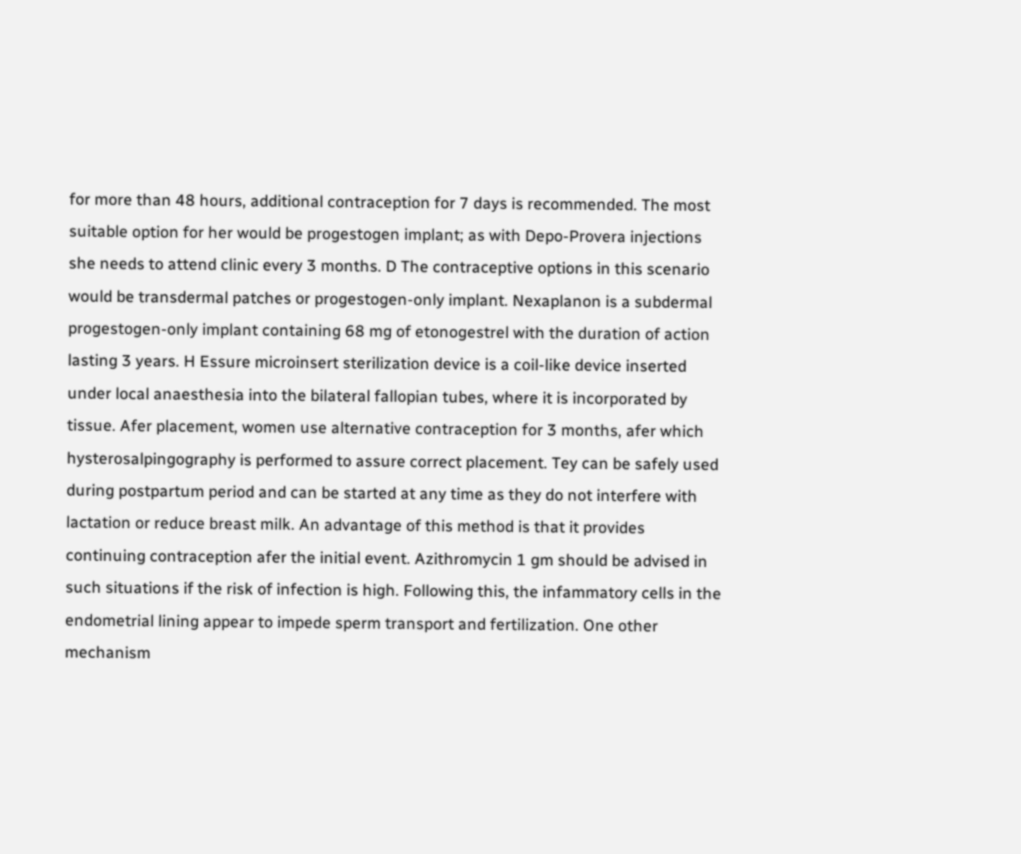for more than 48 hours, additional contraception for 7 days is recommended. The most suitable option for her would be progestogen implant; as with Depo-Provera injections she needs to attend clinic every 3 months. D The contraceptive options in this scenario would be transdermal patches or progestogen-only implant. Nexaplanon is a subdermal progestogen-only implant containing 68 mg of etonogestrel with the duration of action lasting 3 years. H Essure microinsert sterilization device is a coil-like device inserted under local anaesthesia into the bilateral fallopian tubes, where it is incorporated by tissue. Afer placement, women use alternative contraception for 3 months, afer which hysterosalpingography is performed to assure correct placement. Tey can be safely used during postpartum period and can be started at any time as they do not interfere with lactation or reduce breast milk. An advantage of this method is that it provides continuing contraception afer the initial event. Azithromycin 1 gm should be advised in such situations if the risk of infection is high. Following this, the infammatory cells in the endometrial lining appear to impede sperm transport and fertilization. One other mechanism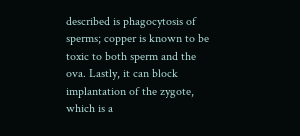described is phagocytosis of sperms; copper is known to be toxic to both sperm and the ova. Lastly, it can block implantation of the zygote, which is a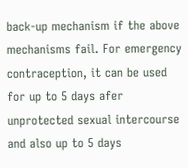back-up mechanism if the above mechanisms fail. For emergency contraception, it can be used for up to 5 days afer unprotected sexual intercourse and also up to 5 days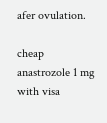afer ovulation.

cheap anastrozole 1 mg with visa